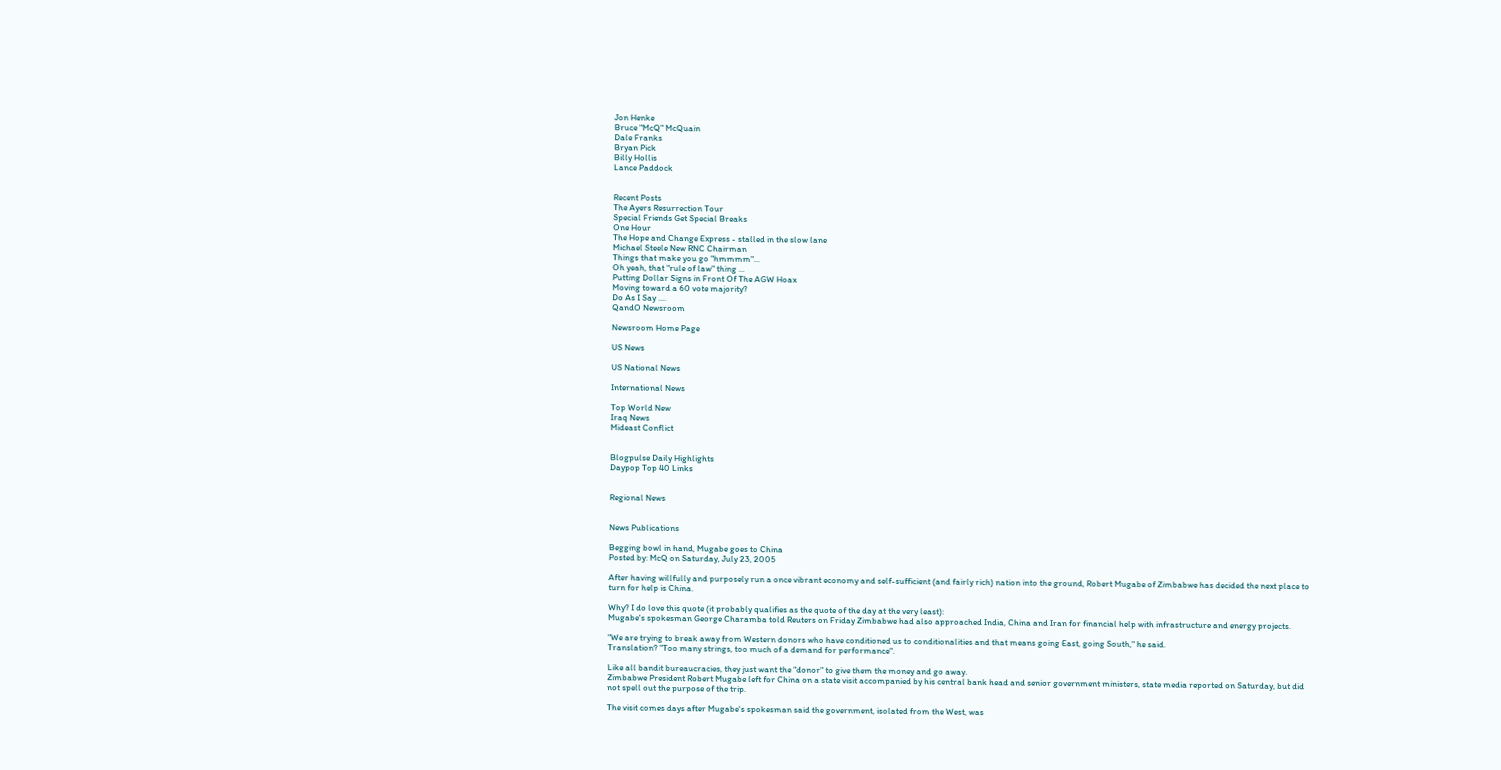Jon Henke
Bruce "McQ" McQuain
Dale Franks
Bryan Pick
Billy Hollis
Lance Paddock


Recent Posts
The Ayers Resurrection Tour
Special Friends Get Special Breaks
One Hour
The Hope and Change Express - stalled in the slow lane
Michael Steele New RNC Chairman
Things that make you go "hmmmm"...
Oh yeah, that "rule of law" thing ...
Putting Dollar Signs in Front Of The AGW Hoax
Moving toward a 60 vote majority?
Do As I Say ....
QandO Newsroom

Newsroom Home Page

US News

US National News

International News

Top World New
Iraq News
Mideast Conflict


Blogpulse Daily Highlights
Daypop Top 40 Links


Regional News


News Publications

Begging bowl in hand, Mugabe goes to China
Posted by: McQ on Saturday, July 23, 2005

After having willfully and purposely run a once vibrant economy and self-sufficient (and fairly rich) nation into the ground, Robert Mugabe of Zimbabwe has decided the next place to turn for help is China.

Why? I do love this quote (it probably qualifies as the quote of the day at the very least):
Mugabe's spokesman George Charamba told Reuters on Friday Zimbabwe had also approached India, China and Iran for financial help with infrastructure and energy projects.

"We are trying to break away from Western donors who have conditioned us to conditionalities and that means going East, going South," he said.
Translation? "Too many strings, too much of a demand for performance".

Like all bandit bureaucracies, they just want the "donor" to give them the money and go away.
Zimbabwe President Robert Mugabe left for China on a state visit accompanied by his central bank head and senior government ministers, state media reported on Saturday, but did not spell out the purpose of the trip.

The visit comes days after Mugabe's spokesman said the government, isolated from the West, was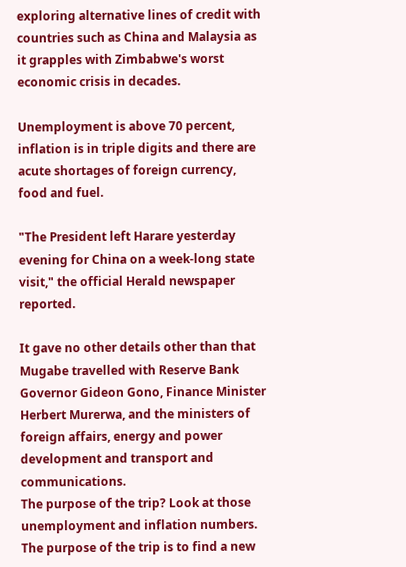exploring alternative lines of credit with countries such as China and Malaysia as it grapples with Zimbabwe's worst economic crisis in decades.

Unemployment is above 70 percent, inflation is in triple digits and there are acute shortages of foreign currency, food and fuel.

"The President left Harare yesterday evening for China on a week-long state visit," the official Herald newspaper reported.

It gave no other details other than that Mugabe travelled with Reserve Bank Governor Gideon Gono, Finance Minister Herbert Murerwa, and the ministers of foreign affairs, energy and power development and transport and communications.
The purpose of the trip? Look at those unemployment and inflation numbers. The purpose of the trip is to find a new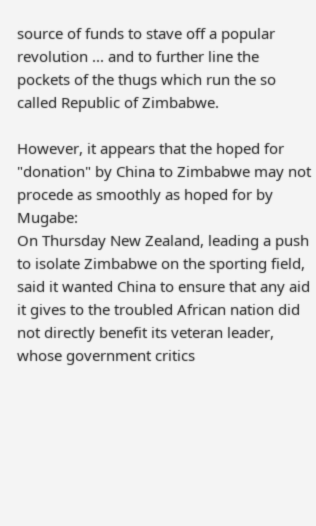source of funds to stave off a popular revolution ... and to further line the pockets of the thugs which run the so called Republic of Zimbabwe.

However, it appears that the hoped for "donation" by China to Zimbabwe may not procede as smoothly as hoped for by Mugabe:
On Thursday New Zealand, leading a push to isolate Zimbabwe on the sporting field, said it wanted China to ensure that any aid it gives to the troubled African nation did not directly benefit its veteran leader, whose government critics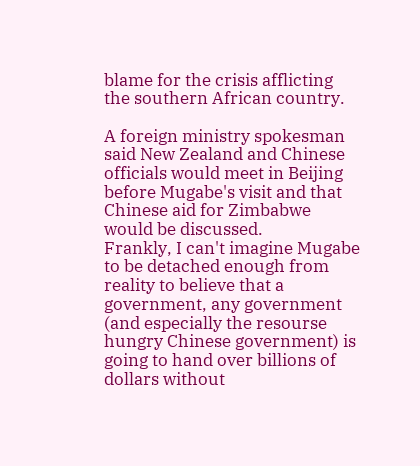blame for the crisis afflicting the southern African country.

A foreign ministry spokesman said New Zealand and Chinese officials would meet in Beijing before Mugabe's visit and that Chinese aid for Zimbabwe would be discussed.
Frankly, I can't imagine Mugabe to be detached enough from reality to believe that a government, any government (and especially the resourse hungry Chinese government) is going to hand over billions of dollars without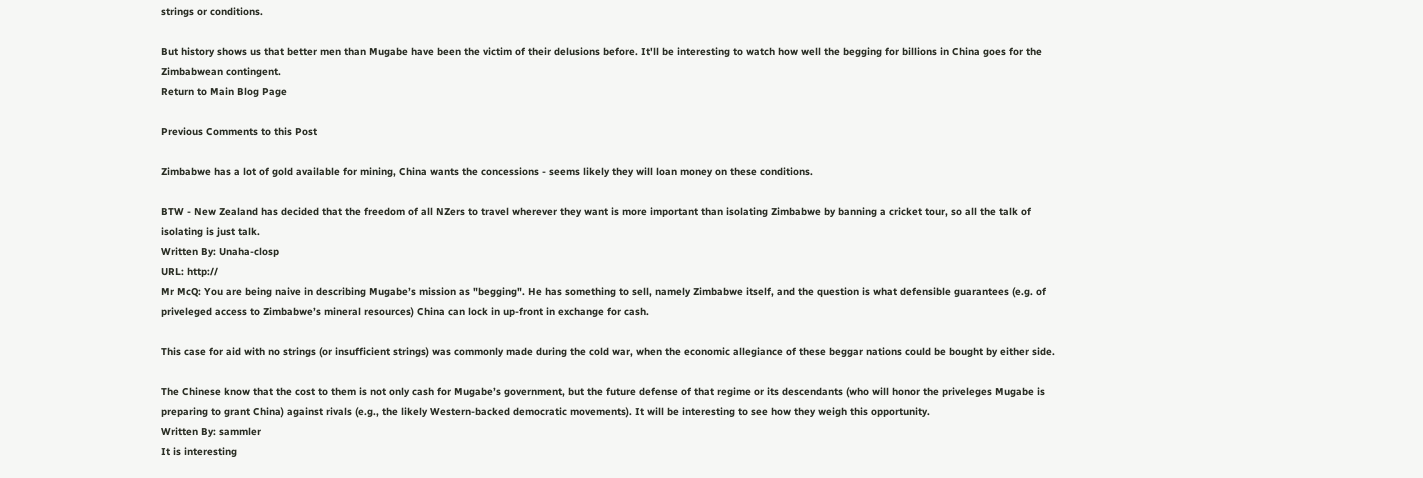strings or conditions.

But history shows us that better men than Mugabe have been the victim of their delusions before. It'll be interesting to watch how well the begging for billions in China goes for the Zimbabwean contingent.
Return to Main Blog Page

Previous Comments to this Post

Zimbabwe has a lot of gold available for mining, China wants the concessions - seems likely they will loan money on these conditions.

BTW - New Zealand has decided that the freedom of all NZers to travel wherever they want is more important than isolating Zimbabwe by banning a cricket tour, so all the talk of isolating is just talk.
Written By: Unaha-closp
URL: http://
Mr McQ: You are being naive in describing Mugabe’s mission as "begging". He has something to sell, namely Zimbabwe itself, and the question is what defensible guarantees (e.g. of priveleged access to Zimbabwe’s mineral resources) China can lock in up-front in exchange for cash.

This case for aid with no strings (or insufficient strings) was commonly made during the cold war, when the economic allegiance of these beggar nations could be bought by either side.

The Chinese know that the cost to them is not only cash for Mugabe’s government, but the future defense of that regime or its descendants (who will honor the priveleges Mugabe is preparing to grant China) against rivals (e.g., the likely Western-backed democratic movements). It will be interesting to see how they weigh this opportunity.
Written By: sammler
It is interesting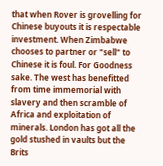that when Rover is grovelling for Chinese buyouts it is respectable investment. When Zimbabwe chooses to partner or "sell" to Chinese it is foul. For Goodness sake. The west has benefitted from time immemorial with slavery and then scramble of Africa and exploitation of minerals. London has got all the gold stushed in vaults but the Brits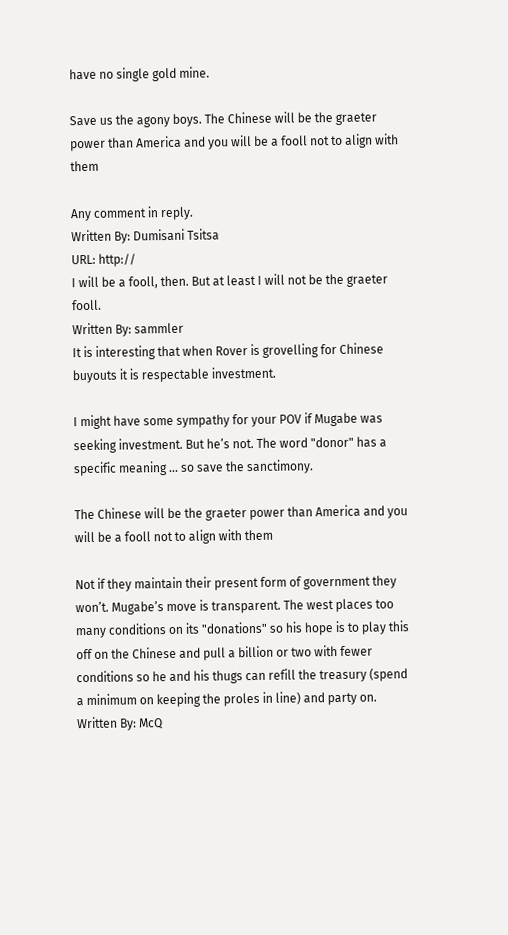have no single gold mine.

Save us the agony boys. The Chinese will be the graeter power than America and you will be a fooll not to align with them

Any comment in reply.
Written By: Dumisani Tsitsa
URL: http://
I will be a fooll, then. But at least I will not be the graeter fooll.
Written By: sammler
It is interesting that when Rover is grovelling for Chinese buyouts it is respectable investment.

I might have some sympathy for your POV if Mugabe was seeking investment. But he’s not. The word "donor" has a specific meaning ... so save the sanctimony.

The Chinese will be the graeter power than America and you will be a fooll not to align with them

Not if they maintain their present form of government they won’t. Mugabe’s move is transparent. The west places too many conditions on its "donations" so his hope is to play this off on the Chinese and pull a billion or two with fewer conditions so he and his thugs can refill the treasury (spend a minimum on keeping the proles in line) and party on.
Written By: McQ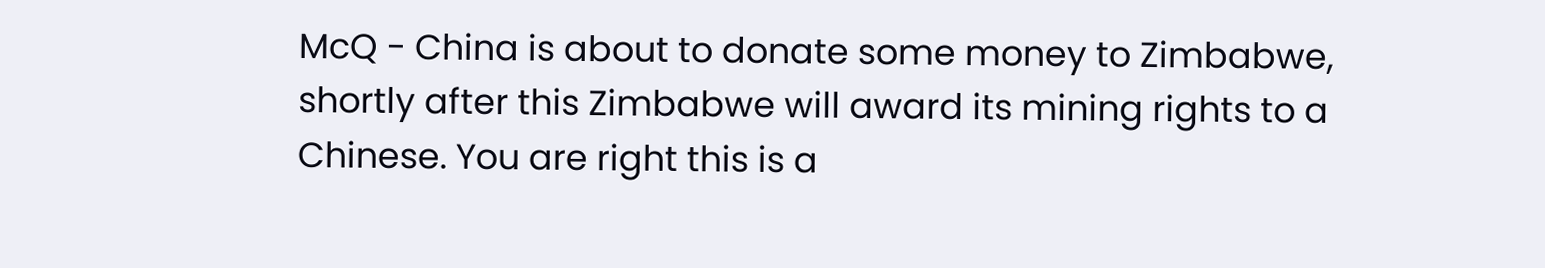McQ - China is about to donate some money to Zimbabwe, shortly after this Zimbabwe will award its mining rights to a Chinese. You are right this is a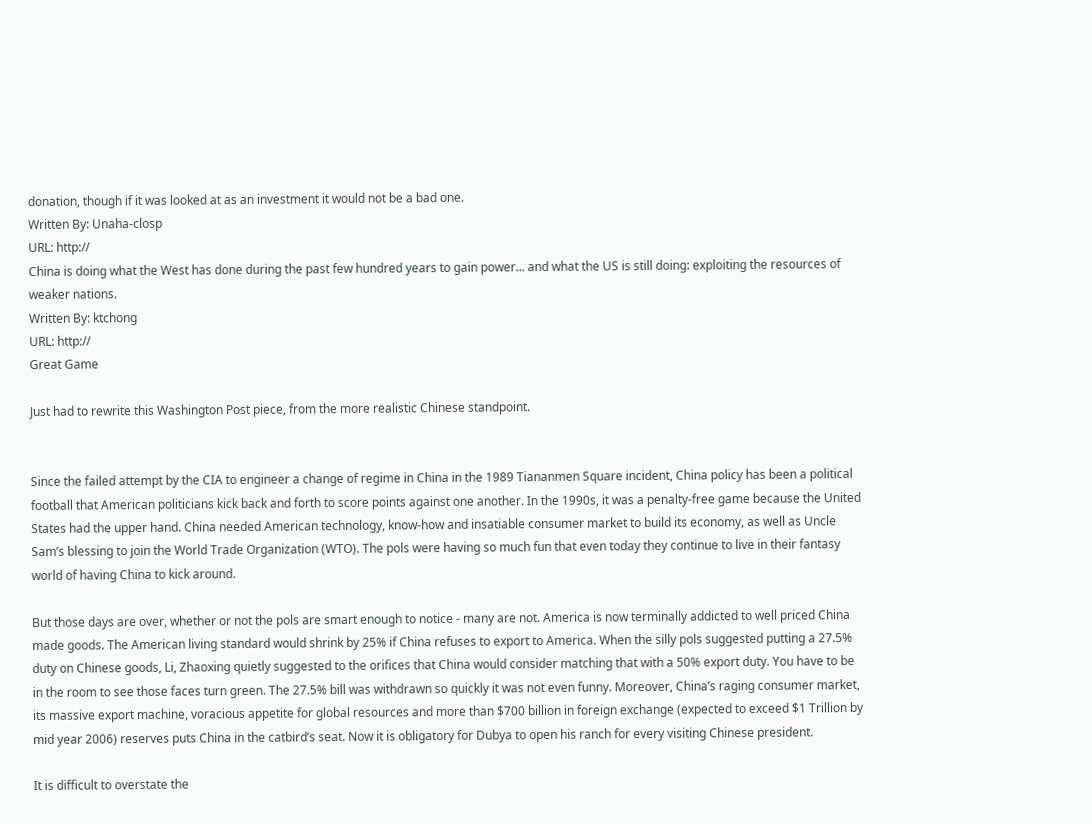donation, though if it was looked at as an investment it would not be a bad one.
Written By: Unaha-closp
URL: http://
China is doing what the West has done during the past few hundred years to gain power... and what the US is still doing: exploiting the resources of weaker nations.
Written By: ktchong
URL: http://
Great Game

Just had to rewrite this Washington Post piece, from the more realistic Chinese standpoint.


Since the failed attempt by the CIA to engineer a change of regime in China in the 1989 Tiananmen Square incident, China policy has been a political football that American politicians kick back and forth to score points against one another. In the 1990s, it was a penalty-free game because the United States had the upper hand. China needed American technology, know-how and insatiable consumer market to build its economy, as well as Uncle Sam’s blessing to join the World Trade Organization (WTO). The pols were having so much fun that even today they continue to live in their fantasy world of having China to kick around.

But those days are over, whether or not the pols are smart enough to notice - many are not. America is now terminally addicted to well priced China made goods. The American living standard would shrink by 25% if China refuses to export to America. When the silly pols suggested putting a 27.5% duty on Chinese goods, Li, Zhaoxing quietly suggested to the orifices that China would consider matching that with a 50% export duty. You have to be in the room to see those faces turn green. The 27.5% bill was withdrawn so quickly it was not even funny. Moreover, China’s raging consumer market, its massive export machine, voracious appetite for global resources and more than $700 billion in foreign exchange (expected to exceed $1 Trillion by mid year 2006) reserves puts China in the catbird’s seat. Now it is obligatory for Dubya to open his ranch for every visiting Chinese president.

It is difficult to overstate the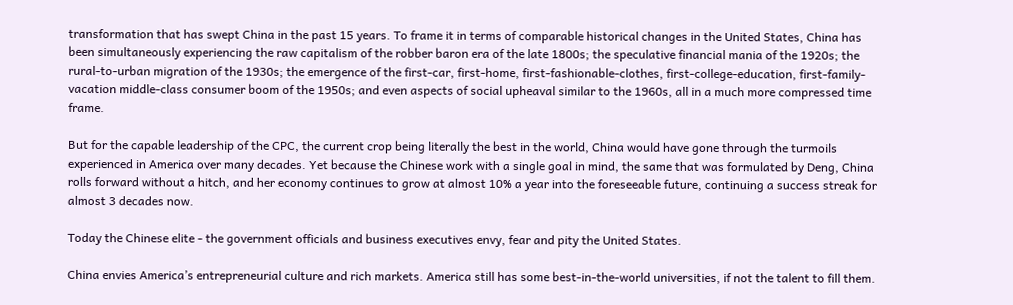transformation that has swept China in the past 15 years. To frame it in terms of comparable historical changes in the United States, China has been simultaneously experiencing the raw capitalism of the robber baron era of the late 1800s; the speculative financial mania of the 1920s; the rural-to-urban migration of the 1930s; the emergence of the first-car, first-home, first-fashionable-clothes, first-college-education, first-family-vacation middle-class consumer boom of the 1950s; and even aspects of social upheaval similar to the 1960s, all in a much more compressed time frame.

But for the capable leadership of the CPC, the current crop being literally the best in the world, China would have gone through the turmoils experienced in America over many decades. Yet because the Chinese work with a single goal in mind, the same that was formulated by Deng, China rolls forward without a hitch, and her economy continues to grow at almost 10% a year into the foreseeable future, continuing a success streak for almost 3 decades now.

Today the Chinese elite - the government officials and business executives envy, fear and pity the United States.

China envies America’s entrepreneurial culture and rich markets. America still has some best-in-the-world universities, if not the talent to fill them.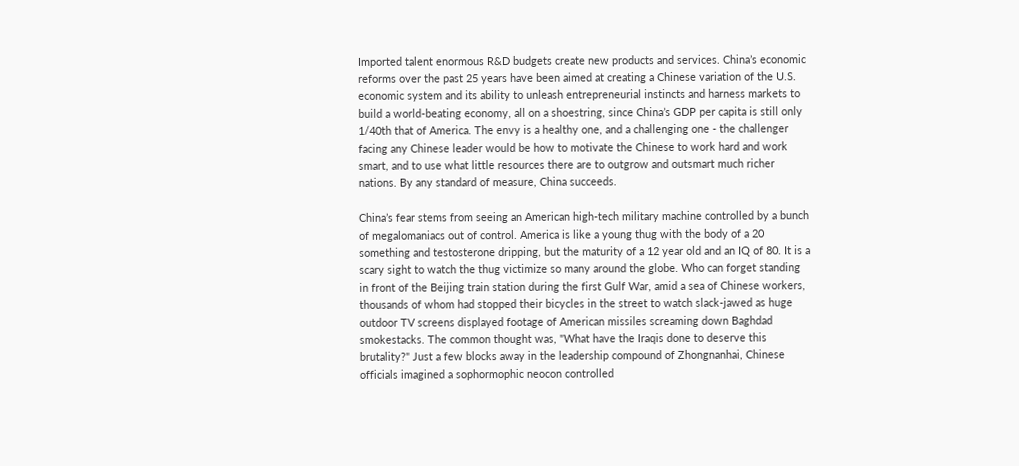Imported talent enormous R&D budgets create new products and services. China’s economic reforms over the past 25 years have been aimed at creating a Chinese variation of the U.S. economic system and its ability to unleash entrepreneurial instincts and harness markets to build a world-beating economy, all on a shoestring, since China’s GDP per capita is still only 1/40th that of America. The envy is a healthy one, and a challenging one - the challenger facing any Chinese leader would be how to motivate the Chinese to work hard and work smart, and to use what little resources there are to outgrow and outsmart much richer nations. By any standard of measure, China succeeds.

China’s fear stems from seeing an American high-tech military machine controlled by a bunch of megalomaniacs out of control. America is like a young thug with the body of a 20 something and testosterone dripping, but the maturity of a 12 year old and an IQ of 80. It is a scary sight to watch the thug victimize so many around the globe. Who can forget standing in front of the Beijing train station during the first Gulf War, amid a sea of Chinese workers, thousands of whom had stopped their bicycles in the street to watch slack-jawed as huge outdoor TV screens displayed footage of American missiles screaming down Baghdad smokestacks. The common thought was, "What have the Iraqis done to deserve this brutality?" Just a few blocks away in the leadership compound of Zhongnanhai, Chinese officials imagined a sophormophic neocon controlled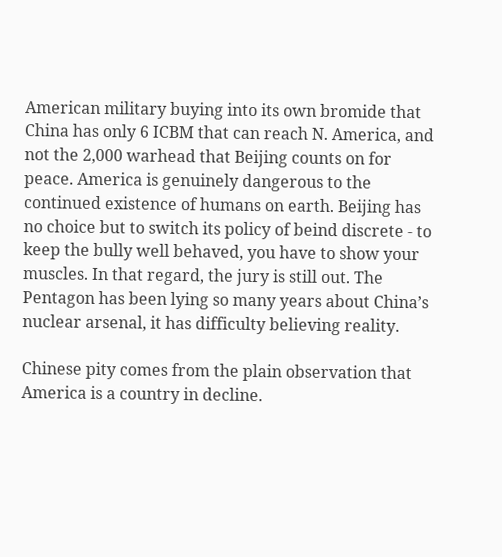American military buying into its own bromide that China has only 6 ICBM that can reach N. America, and not the 2,000 warhead that Beijing counts on for peace. America is genuinely dangerous to the continued existence of humans on earth. Beijing has no choice but to switch its policy of beind discrete - to keep the bully well behaved, you have to show your muscles. In that regard, the jury is still out. The Pentagon has been lying so many years about China’s nuclear arsenal, it has difficulty believing reality.

Chinese pity comes from the plain observation that America is a country in decline.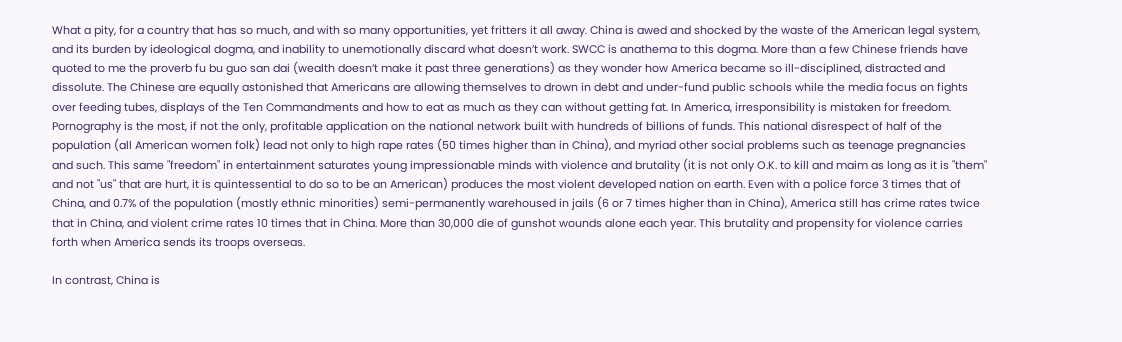What a pity, for a country that has so much, and with so many opportunities, yet fritters it all away. China is awed and shocked by the waste of the American legal system, and its burden by ideological dogma, and inability to unemotionally discard what doesn’t work. SWCC is anathema to this dogma. More than a few Chinese friends have quoted to me the proverb fu bu guo san dai (wealth doesn’t make it past three generations) as they wonder how America became so ill-disciplined, distracted and dissolute. The Chinese are equally astonished that Americans are allowing themselves to drown in debt and under-fund public schools while the media focus on fights over feeding tubes, displays of the Ten Commandments and how to eat as much as they can without getting fat. In America, irresponsibility is mistaken for freedom. Pornography is the most, if not the only, profitable application on the national network built with hundreds of billions of funds. This national disrespect of half of the population (all American women folk) lead not only to high rape rates (50 times higher than in China), and myriad other social problems such as teenage pregnancies and such. This same "freedom" in entertainment saturates young impressionable minds with violence and brutality (it is not only O.K. to kill and maim as long as it is "them" and not "us" that are hurt, it is quintessential to do so to be an American) produces the most violent developed nation on earth. Even with a police force 3 times that of China, and 0.7% of the population (mostly ethnic minorities) semi-permanently warehoused in jails (6 or 7 times higher than in China), America still has crime rates twice that in China, and violent crime rates 10 times that in China. More than 30,000 die of gunshot wounds alone each year. This brutality and propensity for violence carries forth when America sends its troops overseas.

In contrast, China is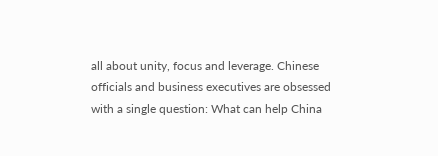all about unity, focus and leverage. Chinese officials and business executives are obsessed with a single question: What can help China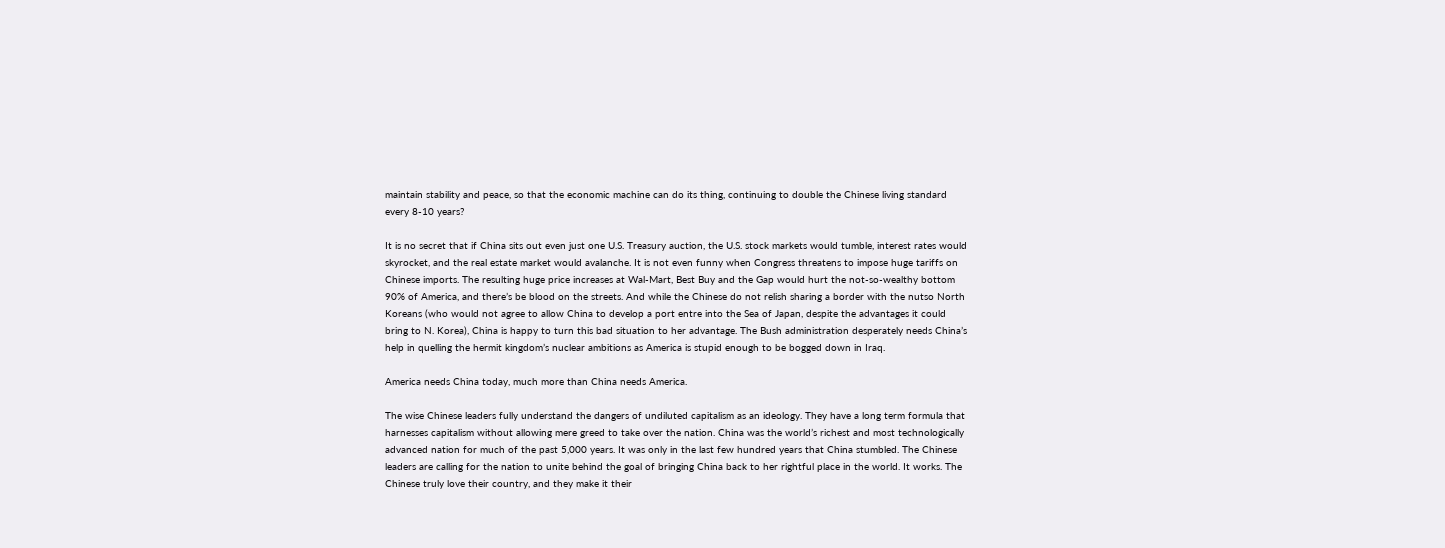maintain stability and peace, so that the economic machine can do its thing, continuing to double the Chinese living standard every 8-10 years?

It is no secret that if China sits out even just one U.S. Treasury auction, the U.S. stock markets would tumble, interest rates would skyrocket, and the real estate market would avalanche. It is not even funny when Congress threatens to impose huge tariffs on Chinese imports. The resulting huge price increases at Wal-Mart, Best Buy and the Gap would hurt the not-so-wealthy bottom 90% of America, and there’s be blood on the streets. And while the Chinese do not relish sharing a border with the nutso North Koreans (who would not agree to allow China to develop a port entre into the Sea of Japan, despite the advantages it could bring to N. Korea), China is happy to turn this bad situation to her advantage. The Bush administration desperately needs China’s help in quelling the hermit kingdom’s nuclear ambitions as America is stupid enough to be bogged down in Iraq.

America needs China today, much more than China needs America.

The wise Chinese leaders fully understand the dangers of undiluted capitalism as an ideology. They have a long term formula that harnesses capitalism without allowing mere greed to take over the nation. China was the world’s richest and most technologically advanced nation for much of the past 5,000 years. It was only in the last few hundred years that China stumbled. The Chinese leaders are calling for the nation to unite behind the goal of bringing China back to her rightful place in the world. It works. The Chinese truly love their country, and they make it their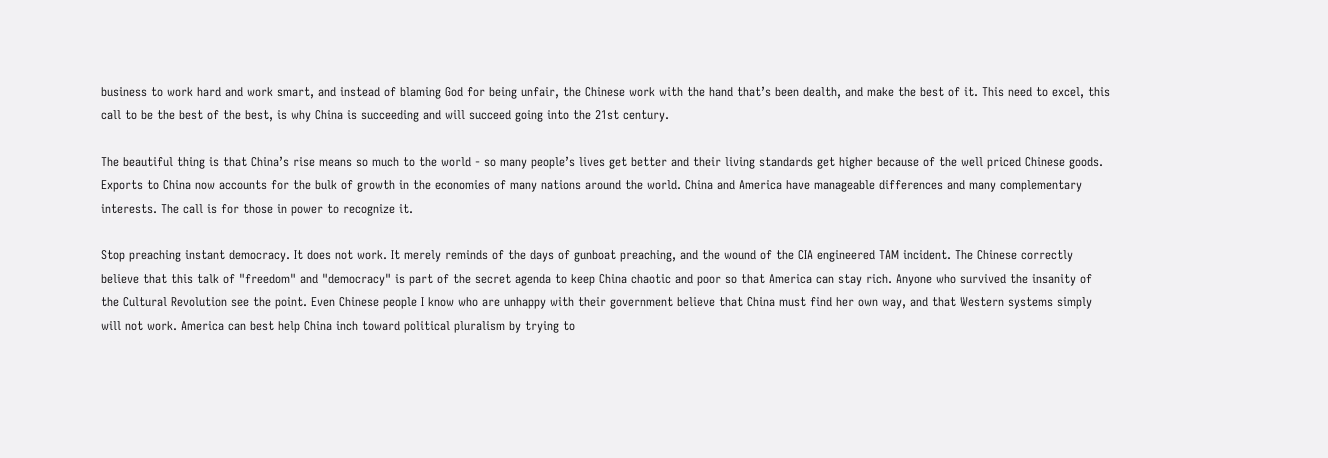business to work hard and work smart, and instead of blaming God for being unfair, the Chinese work with the hand that’s been dealth, and make the best of it. This need to excel, this call to be the best of the best, is why China is succeeding and will succeed going into the 21st century.

The beautiful thing is that China’s rise means so much to the world - so many people’s lives get better and their living standards get higher because of the well priced Chinese goods. Exports to China now accounts for the bulk of growth in the economies of many nations around the world. China and America have manageable differences and many complementary interests. The call is for those in power to recognize it.

Stop preaching instant democracy. It does not work. It merely reminds of the days of gunboat preaching, and the wound of the CIA engineered TAM incident. The Chinese correctly believe that this talk of "freedom" and "democracy" is part of the secret agenda to keep China chaotic and poor so that America can stay rich. Anyone who survived the insanity of the Cultural Revolution see the point. Even Chinese people I know who are unhappy with their government believe that China must find her own way, and that Western systems simply will not work. America can best help China inch toward political pluralism by trying to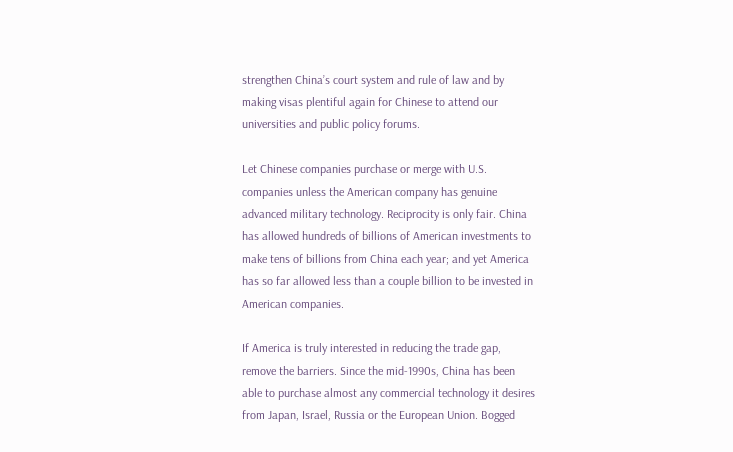strengthen China’s court system and rule of law and by making visas plentiful again for Chinese to attend our universities and public policy forums.

Let Chinese companies purchase or merge with U.S. companies unless the American company has genuine advanced military technology. Reciprocity is only fair. China has allowed hundreds of billions of American investments to make tens of billions from China each year; and yet America has so far allowed less than a couple billion to be invested in American companies.

If America is truly interested in reducing the trade gap, remove the barriers. Since the mid-1990s, China has been able to purchase almost any commercial technology it desires from Japan, Israel, Russia or the European Union. Bogged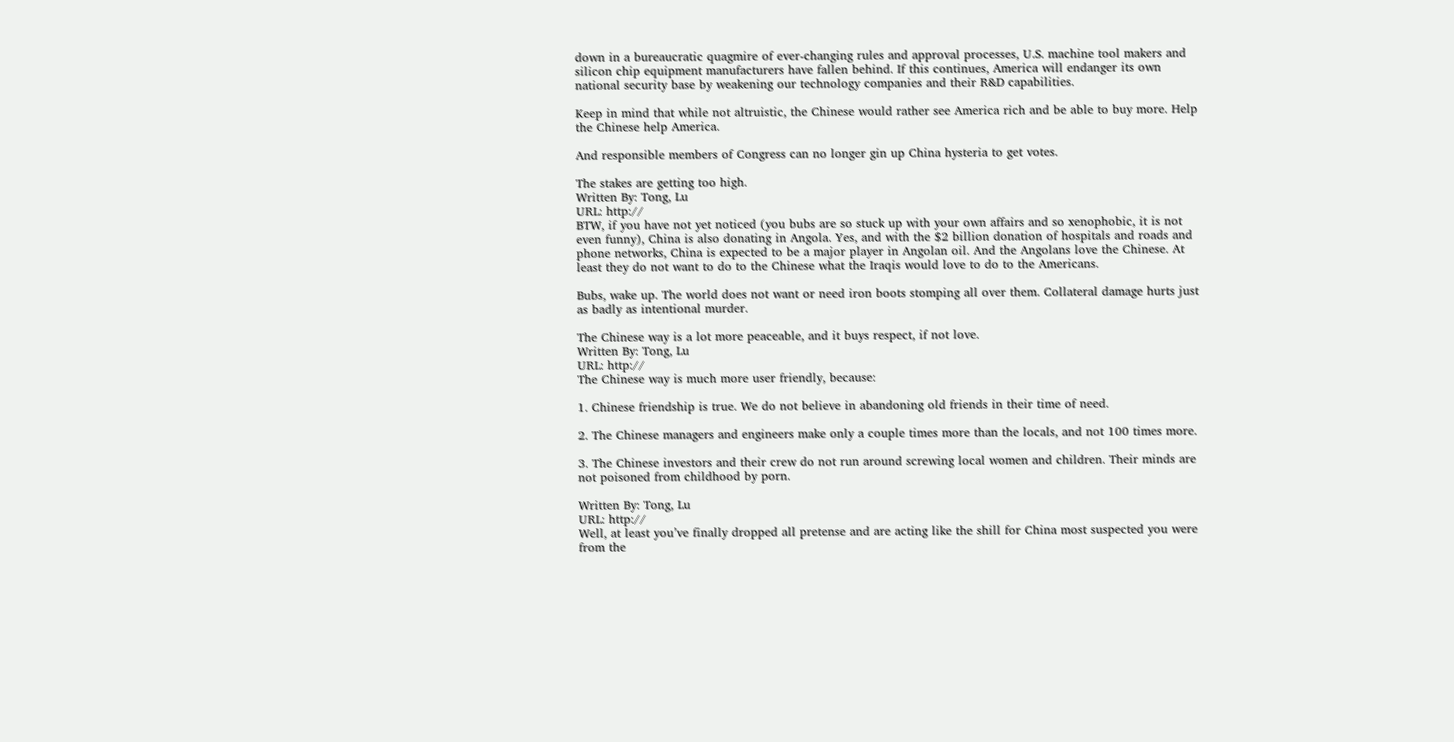down in a bureaucratic quagmire of ever-changing rules and approval processes, U.S. machine tool makers and silicon chip equipment manufacturers have fallen behind. If this continues, America will endanger its own national security base by weakening our technology companies and their R&D capabilities.

Keep in mind that while not altruistic, the Chinese would rather see America rich and be able to buy more. Help the Chinese help America.

And responsible members of Congress can no longer gin up China hysteria to get votes.

The stakes are getting too high.
Written By: Tong, Lu
URL: http://
BTW, if you have not yet noticed (you bubs are so stuck up with your own affairs and so xenophobic, it is not even funny), China is also donating in Angola. Yes, and with the $2 billion donation of hospitals and roads and phone networks, China is expected to be a major player in Angolan oil. And the Angolans love the Chinese. At least they do not want to do to the Chinese what the Iraqis would love to do to the Americans.

Bubs, wake up. The world does not want or need iron boots stomping all over them. Collateral damage hurts just as badly as intentional murder.

The Chinese way is a lot more peaceable, and it buys respect, if not love.
Written By: Tong, Lu
URL: http://
The Chinese way is much more user friendly, because:

1. Chinese friendship is true. We do not believe in abandoning old friends in their time of need.

2. The Chinese managers and engineers make only a couple times more than the locals, and not 100 times more.

3. The Chinese investors and their crew do not run around screwing local women and children. Their minds are not poisoned from childhood by porn.

Written By: Tong, Lu
URL: http://
Well, at least you’ve finally dropped all pretense and are acting like the shill for China most suspected you were from the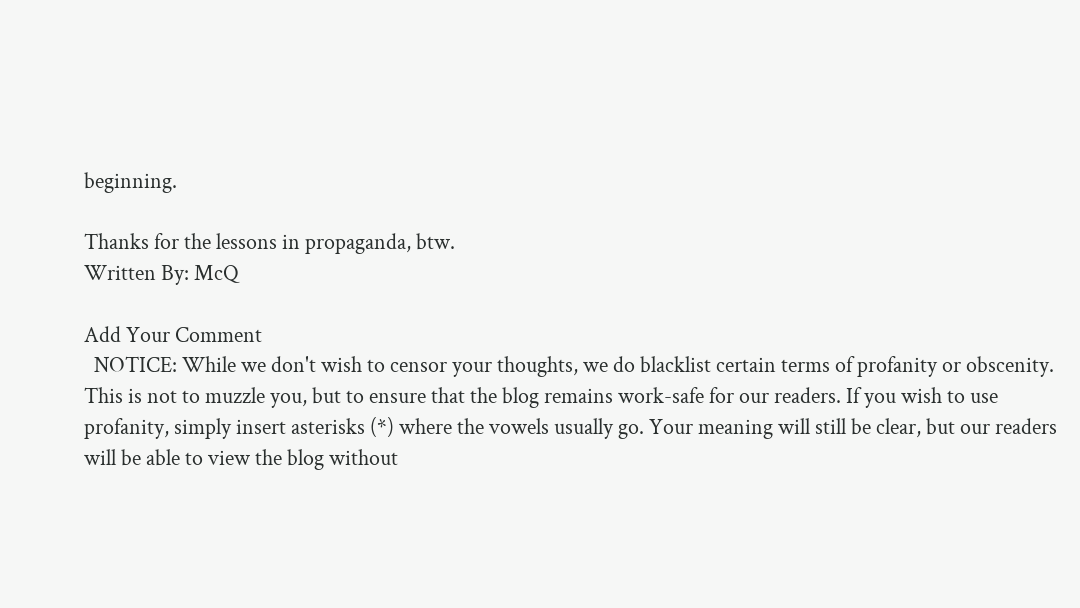beginning.

Thanks for the lessons in propaganda, btw.
Written By: McQ

Add Your Comment
  NOTICE: While we don't wish to censor your thoughts, we do blacklist certain terms of profanity or obscenity. This is not to muzzle you, but to ensure that the blog remains work-safe for our readers. If you wish to use profanity, simply insert asterisks (*) where the vowels usually go. Your meaning will still be clear, but our readers will be able to view the blog without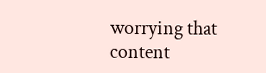worrying that content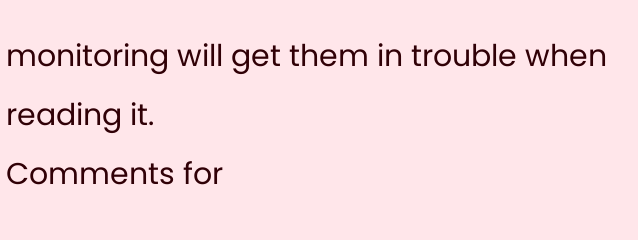monitoring will get them in trouble when reading it.
Comments for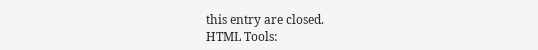this entry are closed.
HTML Tools: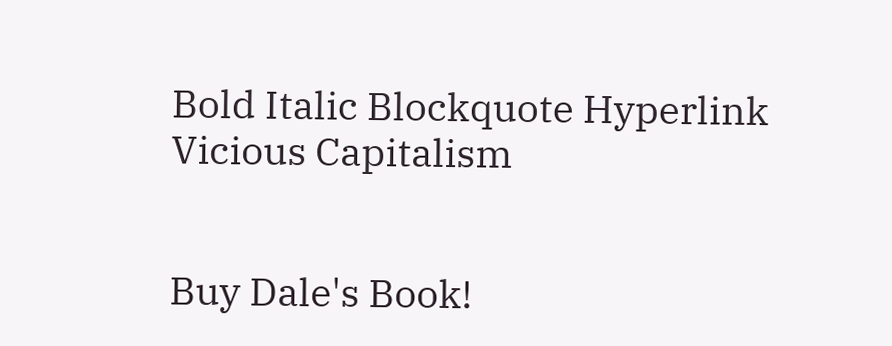Bold Italic Blockquote Hyperlink
Vicious Capitalism


Buy Dale's Book!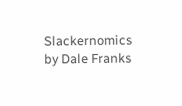Slackernomics by Dale Franks